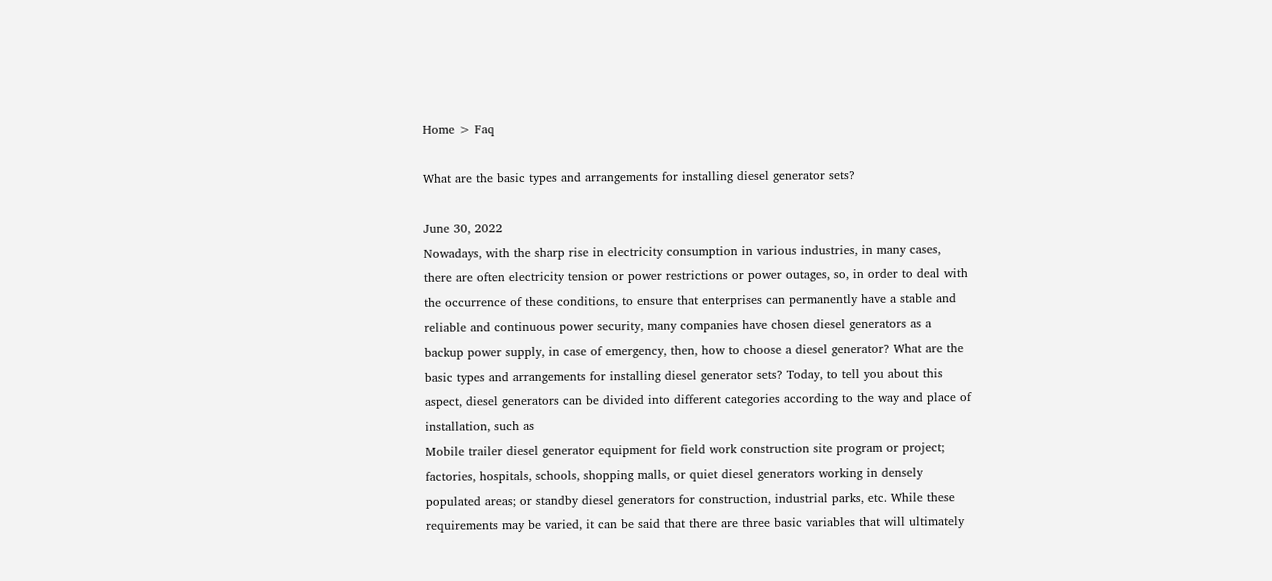Home > Faq

What are the basic types and arrangements for installing diesel generator sets?

June 30, 2022
Nowadays, with the sharp rise in electricity consumption in various industries, in many cases, there are often electricity tension or power restrictions or power outages, so, in order to deal with the occurrence of these conditions, to ensure that enterprises can permanently have a stable and reliable and continuous power security, many companies have chosen diesel generators as a backup power supply, in case of emergency, then, how to choose a diesel generator? What are the basic types and arrangements for installing diesel generator sets? Today, to tell you about this aspect, diesel generators can be divided into different categories according to the way and place of installation, such as
Mobile trailer diesel generator equipment for field work construction site program or project; factories, hospitals, schools, shopping malls, or quiet diesel generators working in densely populated areas; or standby diesel generators for construction, industrial parks, etc. While these requirements may be varied, it can be said that there are three basic variables that will ultimately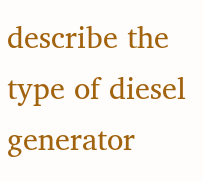describe the type of diesel generator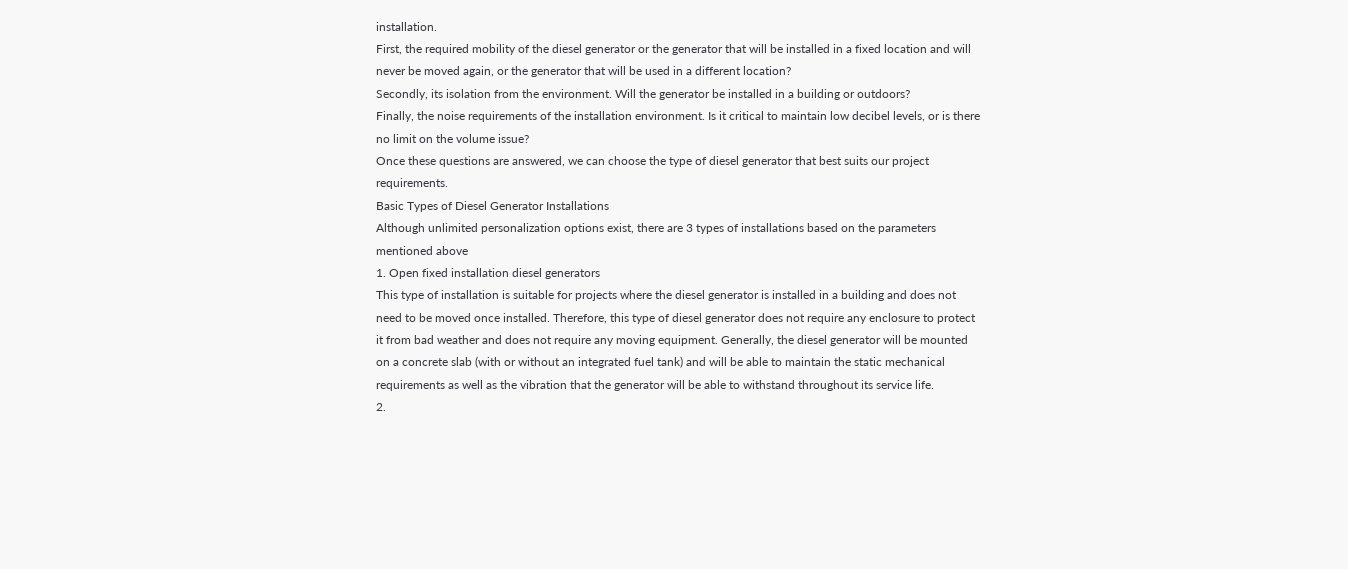installation.
First, the required mobility of the diesel generator or the generator that will be installed in a fixed location and will never be moved again, or the generator that will be used in a different location?
Secondly, its isolation from the environment. Will the generator be installed in a building or outdoors?
Finally, the noise requirements of the installation environment. Is it critical to maintain low decibel levels, or is there no limit on the volume issue?
Once these questions are answered, we can choose the type of diesel generator that best suits our project requirements.
Basic Types of Diesel Generator Installations
Although unlimited personalization options exist, there are 3 types of installations based on the parameters mentioned above
1. Open fixed installation diesel generators
This type of installation is suitable for projects where the diesel generator is installed in a building and does not need to be moved once installed. Therefore, this type of diesel generator does not require any enclosure to protect it from bad weather and does not require any moving equipment. Generally, the diesel generator will be mounted on a concrete slab (with or without an integrated fuel tank) and will be able to maintain the static mechanical requirements as well as the vibration that the generator will be able to withstand throughout its service life.
2.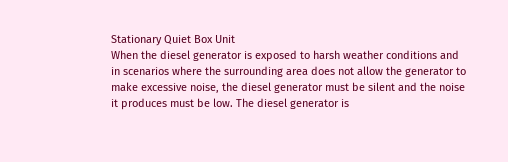Stationary Quiet Box Unit
When the diesel generator is exposed to harsh weather conditions and in scenarios where the surrounding area does not allow the generator to make excessive noise, the diesel generator must be silent and the noise it produces must be low. The diesel generator is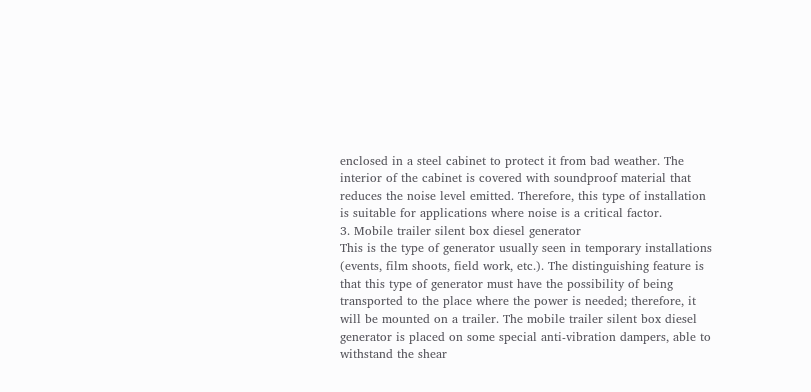enclosed in a steel cabinet to protect it from bad weather. The interior of the cabinet is covered with soundproof material that reduces the noise level emitted. Therefore, this type of installation is suitable for applications where noise is a critical factor.
3. Mobile trailer silent box diesel generator
This is the type of generator usually seen in temporary installations (events, film shoots, field work, etc.). The distinguishing feature is that this type of generator must have the possibility of being transported to the place where the power is needed; therefore, it will be mounted on a trailer. The mobile trailer silent box diesel generator is placed on some special anti-vibration dampers, able to withstand the shear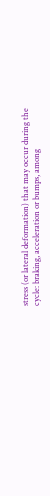stress (or lateral deformation) that may occur during the cycle: braking, acceleration or bumps, among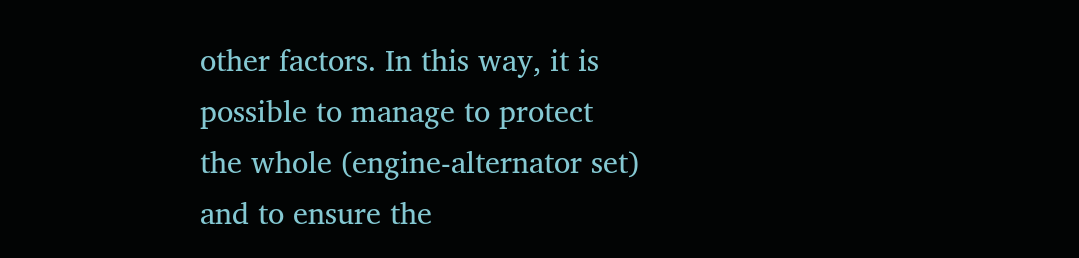other factors. In this way, it is possible to manage to protect the whole (engine-alternator set) and to ensure the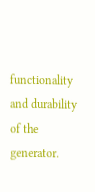functionality and durability of the generator.